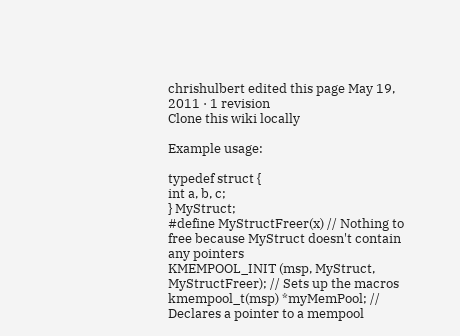chrishulbert edited this page May 19, 2011 · 1 revision
Clone this wiki locally

Example usage:

typedef struct {
int a, b, c;
} MyStruct;
#define MyStructFreer(x) // Nothing to free because MyStruct doesn't contain any pointers
KMEMPOOL_INIT (msp, MyStruct, MyStructFreer); // Sets up the macros
kmempool_t(msp) *myMemPool; // Declares a pointer to a mempool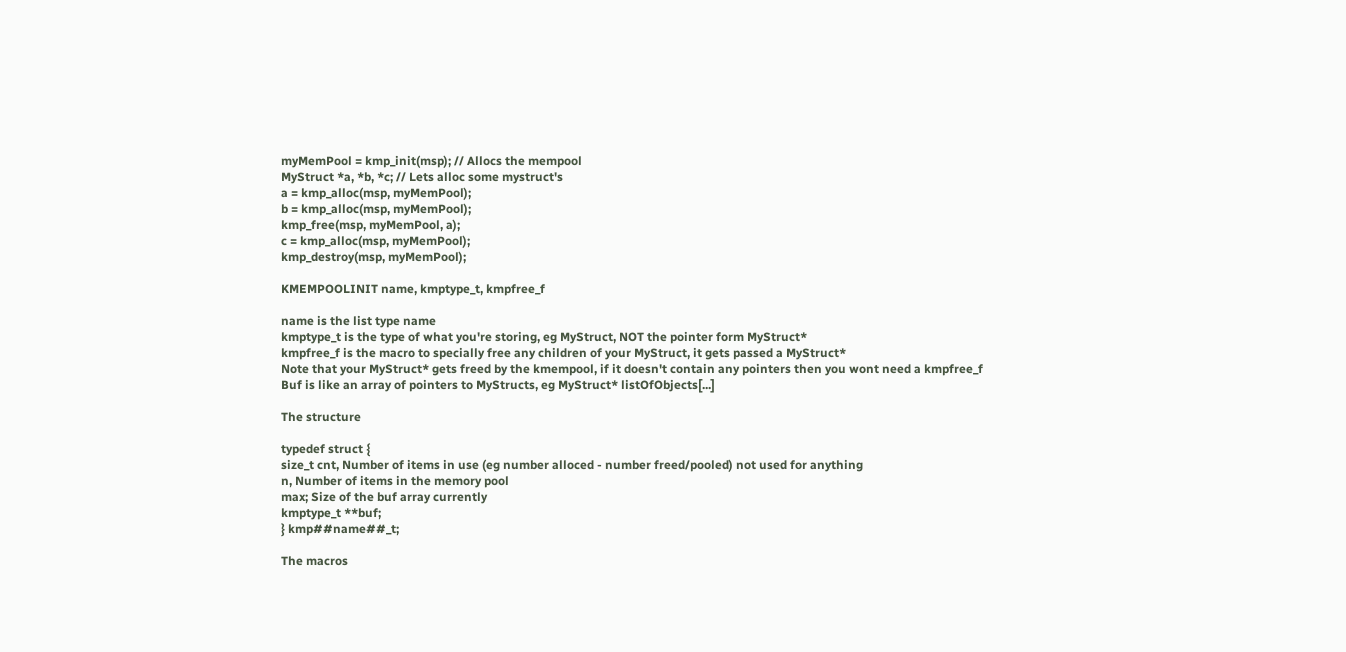myMemPool = kmp_init(msp); // Allocs the mempool
MyStruct *a, *b, *c; // Lets alloc some mystruct's
a = kmp_alloc(msp, myMemPool);
b = kmp_alloc(msp, myMemPool);
kmp_free(msp, myMemPool, a);
c = kmp_alloc(msp, myMemPool);
kmp_destroy(msp, myMemPool);

KMEMPOOLINIT name, kmptype_t, kmpfree_f

name is the list type name
kmptype_t is the type of what you're storing, eg MyStruct, NOT the pointer form MyStruct*
kmpfree_f is the macro to specially free any children of your MyStruct, it gets passed a MyStruct*
Note that your MyStruct* gets freed by the kmempool, if it doesn't contain any pointers then you wont need a kmpfree_f
Buf is like an array of pointers to MyStructs, eg MyStruct* listOfObjects[...]

The structure

typedef struct {
size_t cnt, Number of items in use (eg number alloced - number freed/pooled) not used for anything
n, Number of items in the memory pool
max; Size of the buf array currently
kmptype_t **buf;
} kmp##name##_t;

The macros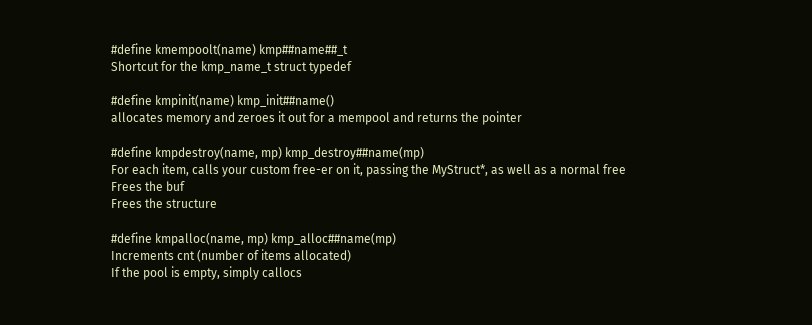#define kmempoolt(name) kmp##name##_t
Shortcut for the kmp_name_t struct typedef

#define kmpinit(name) kmp_init##name()
allocates memory and zeroes it out for a mempool and returns the pointer

#define kmpdestroy(name, mp) kmp_destroy##name(mp)
For each item, calls your custom free-er on it, passing the MyStruct*, as well as a normal free
Frees the buf
Frees the structure

#define kmpalloc(name, mp) kmp_alloc##name(mp)
Increments cnt (number of items allocated)
If the pool is empty, simply callocs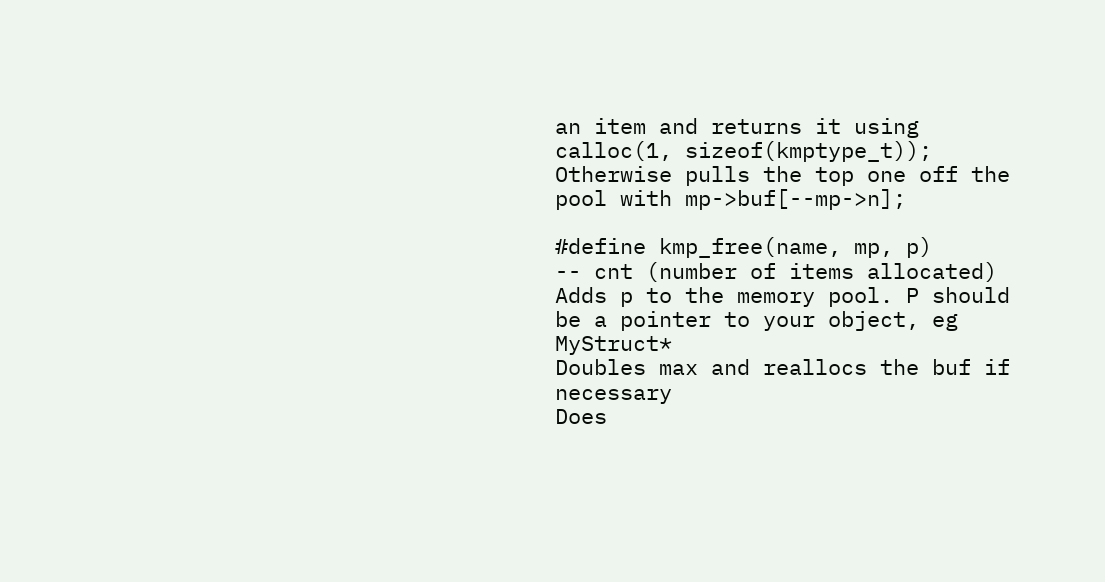an item and returns it using calloc(1, sizeof(kmptype_t));
Otherwise pulls the top one off the pool with mp->buf[--mp->n];

#define kmp_free(name, mp, p)
-- cnt (number of items allocated)
Adds p to the memory pool. P should be a pointer to your object, eg MyStruct*
Doubles max and reallocs the buf if necessary
Does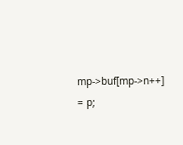mp->buf[mp->n++] = p;